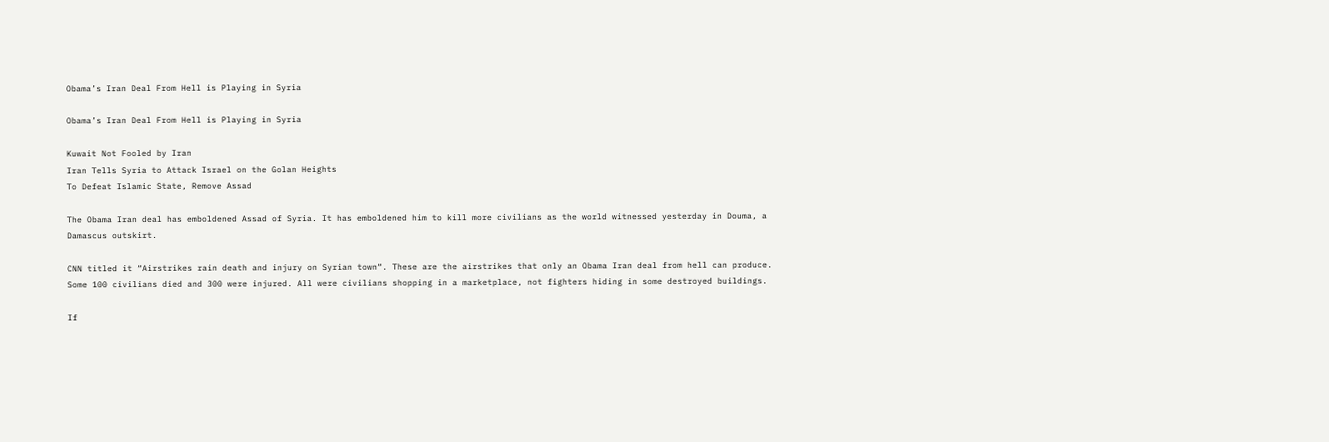Obama’s Iran Deal From Hell is Playing in Syria

Obama’s Iran Deal From Hell is Playing in Syria

Kuwait Not Fooled by Iran
Iran Tells Syria to Attack Israel on the Golan Heights
To Defeat Islamic State, Remove Assad

The Obama Iran deal has emboldened Assad of Syria. It has emboldened him to kill more civilians as the world witnessed yesterday in Douma, a Damascus outskirt.

CNN titled it “Airstrikes rain death and injury on Syrian town“. These are the airstrikes that only an Obama Iran deal from hell can produce. Some 100 civilians died and 300 were injured. All were civilians shopping in a marketplace, not fighters hiding in some destroyed buildings.

If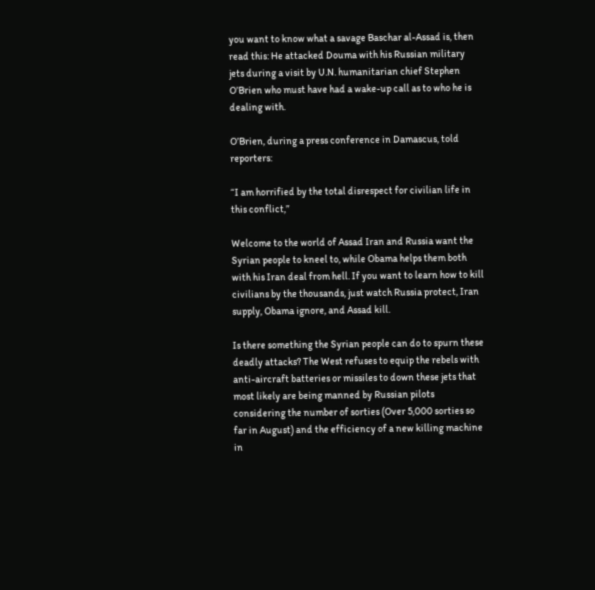you want to know what a savage Baschar al-Assad is, then read this: He attacked Douma with his Russian military jets during a visit by U.N. humanitarian chief Stephen O’Brien who must have had a wake-up call as to who he is dealing with.

O’Brien, during a press conference in Damascus, told reporters:

“I am horrified by the total disrespect for civilian life in this conflict,”

Welcome to the world of Assad Iran and Russia want the Syrian people to kneel to, while Obama helps them both with his Iran deal from hell. If you want to learn how to kill civilians by the thousands, just watch Russia protect, Iran supply, Obama ignore, and Assad kill.

Is there something the Syrian people can do to spurn these deadly attacks? The West refuses to equip the rebels with anti-aircraft batteries or missiles to down these jets that most likely are being manned by Russian pilots considering the number of sorties (Over 5,000 sorties so far in August) and the efficiency of a new killing machine in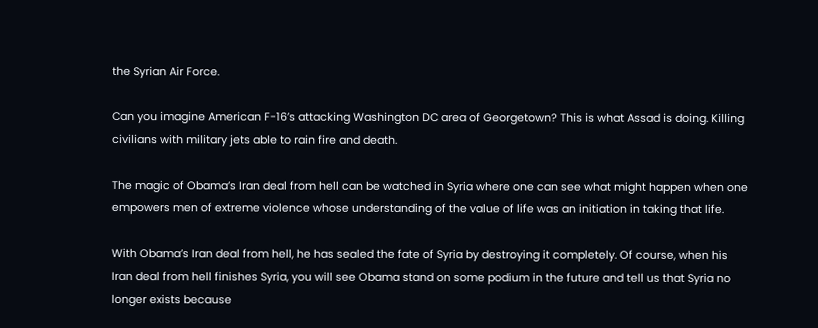the Syrian Air Force.

Can you imagine American F-16’s attacking Washington DC area of Georgetown? This is what Assad is doing. Killing civilians with military jets able to rain fire and death.

The magic of Obama’s Iran deal from hell can be watched in Syria where one can see what might happen when one empowers men of extreme violence whose understanding of the value of life was an initiation in taking that life.

With Obama’s Iran deal from hell, he has sealed the fate of Syria by destroying it completely. Of course, when his Iran deal from hell finishes Syria, you will see Obama stand on some podium in the future and tell us that Syria no longer exists because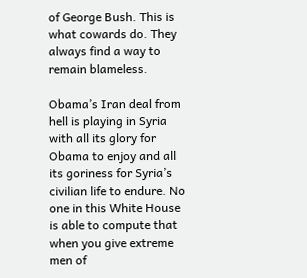of George Bush. This is what cowards do. They always find a way to remain blameless.

Obama’s Iran deal from hell is playing in Syria with all its glory for Obama to enjoy and all its goriness for Syria’s civilian life to endure. No one in this White House is able to compute that when you give extreme men of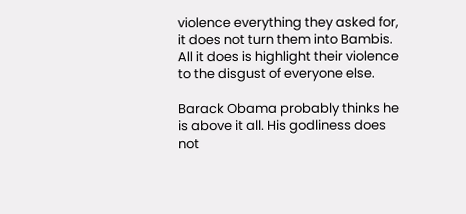violence everything they asked for, it does not turn them into Bambis. All it does is highlight their violence to the disgust of everyone else.

Barack Obama probably thinks he is above it all. His godliness does not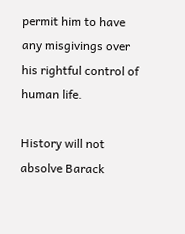permit him to have any misgivings over his rightful control of human life.

History will not absolve Barack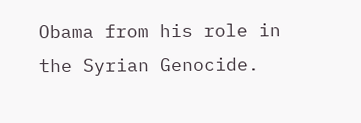Obama from his role in the Syrian Genocide.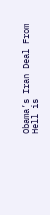Obama’s Iran Deal From Hell is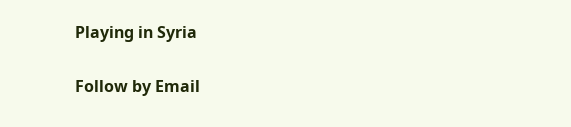Playing in Syria


Follow by Email